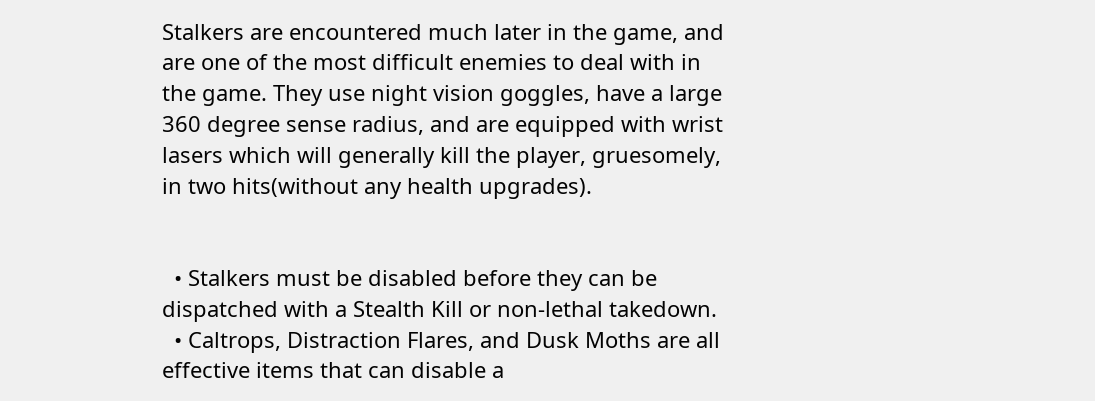Stalkers are encountered much later in the game, and are one of the most difficult enemies to deal with in the game. They use night vision goggles, have a large 360 degree sense radius, and are equipped with wrist lasers which will generally kill the player, gruesomely, in two hits(without any health upgrades).


  • Stalkers must be disabled before they can be dispatched with a Stealth Kill or non-lethal takedown.
  • Caltrops, Distraction Flares, and Dusk Moths are all effective items that can disable a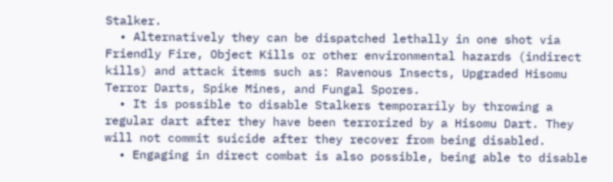Stalker.
  • Alternatively they can be dispatched lethally in one shot via Friendly Fire, Object Kills or other environmental hazards (indirect kills) and attack items such as: Ravenous Insects, Upgraded Hisomu Terror Darts, Spike Mines, and Fungal Spores.
  • It is possible to disable Stalkers temporarily by throwing a regular dart after they have been terrorized by a Hisomu Dart. They will not commit suicide after they recover from being disabled.
  • Engaging in direct combat is also possible, being able to disable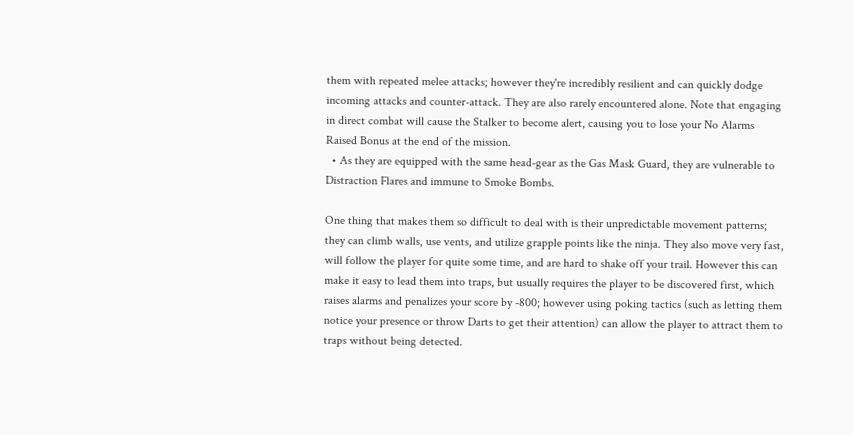them with repeated melee attacks; however they're incredibly resilient and can quickly dodge incoming attacks and counter-attack. They are also rarely encountered alone. Note that engaging in direct combat will cause the Stalker to become alert, causing you to lose your No Alarms Raised Bonus at the end of the mission.
  • As they are equipped with the same head-gear as the Gas Mask Guard, they are vulnerable to Distraction Flares and immune to Smoke Bombs.

One thing that makes them so difficult to deal with is their unpredictable movement patterns; they can climb walls, use vents, and utilize grapple points like the ninja. They also move very fast, will follow the player for quite some time, and are hard to shake off your trail. However this can make it easy to lead them into traps, but usually requires the player to be discovered first, which raises alarms and penalizes your score by -800; however using poking tactics (such as letting them notice your presence or throw Darts to get their attention) can allow the player to attract them to traps without being detected.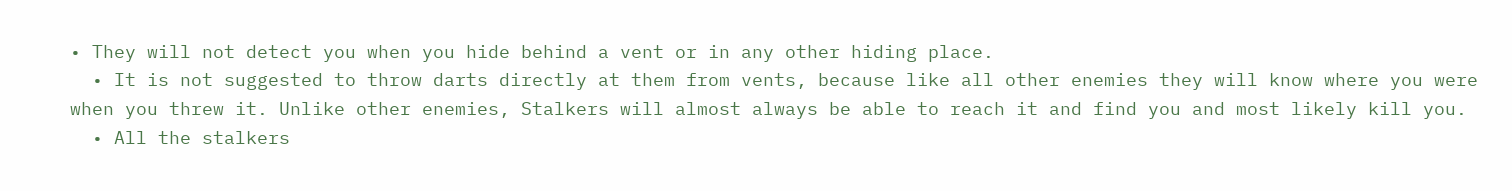• They will not detect you when you hide behind a vent or in any other hiding place.
  • It is not suggested to throw darts directly at them from vents, because like all other enemies they will know where you were when you threw it. Unlike other enemies, Stalkers will almost always be able to reach it and find you and most likely kill you.
  • All the stalkers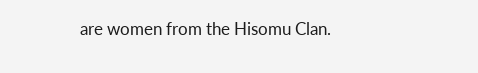are women from the Hisomu Clan.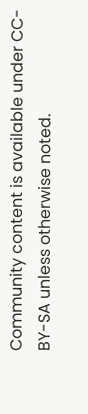Community content is available under CC-BY-SA unless otherwise noted.